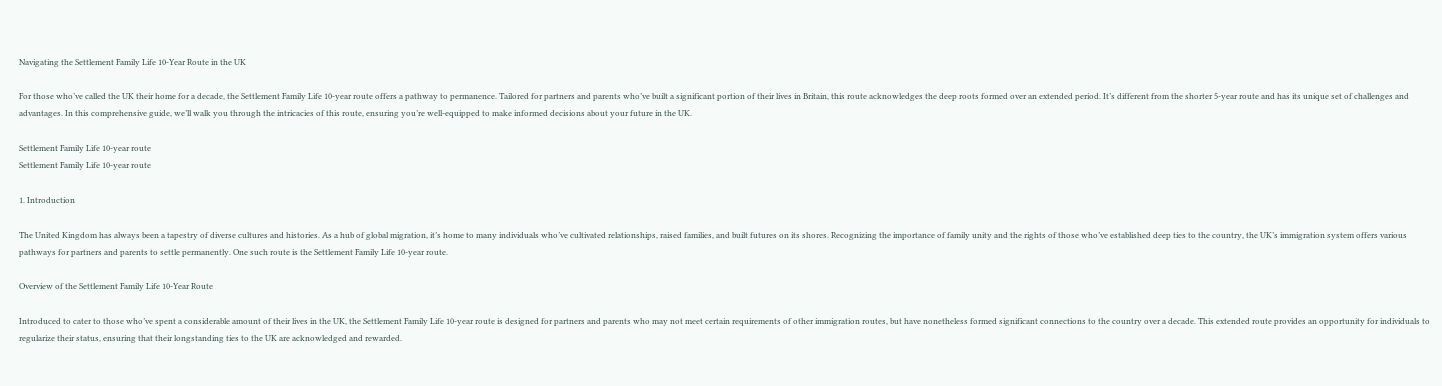Navigating the Settlement Family Life 10-Year Route in the UK

For those who’ve called the UK their home for a decade, the Settlement Family Life 10-year route offers a pathway to permanence. Tailored for partners and parents who’ve built a significant portion of their lives in Britain, this route acknowledges the deep roots formed over an extended period. It’s different from the shorter 5-year route and has its unique set of challenges and advantages. In this comprehensive guide, we’ll walk you through the intricacies of this route, ensuring you’re well-equipped to make informed decisions about your future in the UK.

Settlement Family Life 10-year route
Settlement Family Life 10-year route

1. Introduction

The United Kingdom has always been a tapestry of diverse cultures and histories. As a hub of global migration, it’s home to many individuals who’ve cultivated relationships, raised families, and built futures on its shores. Recognizing the importance of family unity and the rights of those who’ve established deep ties to the country, the UK’s immigration system offers various pathways for partners and parents to settle permanently. One such route is the Settlement Family Life 10-year route.

Overview of the Settlement Family Life 10-Year Route

Introduced to cater to those who’ve spent a considerable amount of their lives in the UK, the Settlement Family Life 10-year route is designed for partners and parents who may not meet certain requirements of other immigration routes, but have nonetheless formed significant connections to the country over a decade. This extended route provides an opportunity for individuals to regularize their status, ensuring that their longstanding ties to the UK are acknowledged and rewarded.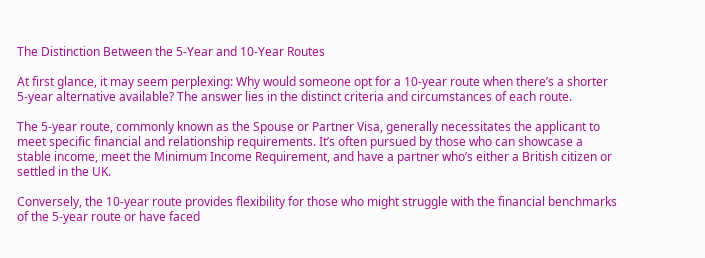The Distinction Between the 5-Year and 10-Year Routes

At first glance, it may seem perplexing: Why would someone opt for a 10-year route when there’s a shorter 5-year alternative available? The answer lies in the distinct criteria and circumstances of each route.

The 5-year route, commonly known as the Spouse or Partner Visa, generally necessitates the applicant to meet specific financial and relationship requirements. It’s often pursued by those who can showcase a stable income, meet the Minimum Income Requirement, and have a partner who’s either a British citizen or settled in the UK.

Conversely, the 10-year route provides flexibility for those who might struggle with the financial benchmarks of the 5-year route or have faced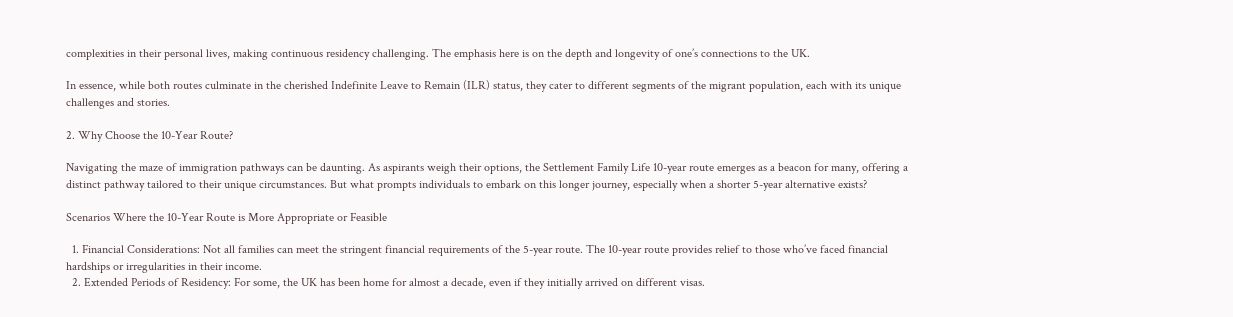complexities in their personal lives, making continuous residency challenging. The emphasis here is on the depth and longevity of one’s connections to the UK.

In essence, while both routes culminate in the cherished Indefinite Leave to Remain (ILR) status, they cater to different segments of the migrant population, each with its unique challenges and stories.

2. Why Choose the 10-Year Route?

Navigating the maze of immigration pathways can be daunting. As aspirants weigh their options, the Settlement Family Life 10-year route emerges as a beacon for many, offering a distinct pathway tailored to their unique circumstances. But what prompts individuals to embark on this longer journey, especially when a shorter 5-year alternative exists?

Scenarios Where the 10-Year Route is More Appropriate or Feasible

  1. Financial Considerations: Not all families can meet the stringent financial requirements of the 5-year route. The 10-year route provides relief to those who’ve faced financial hardships or irregularities in their income.
  2. Extended Periods of Residency: For some, the UK has been home for almost a decade, even if they initially arrived on different visas.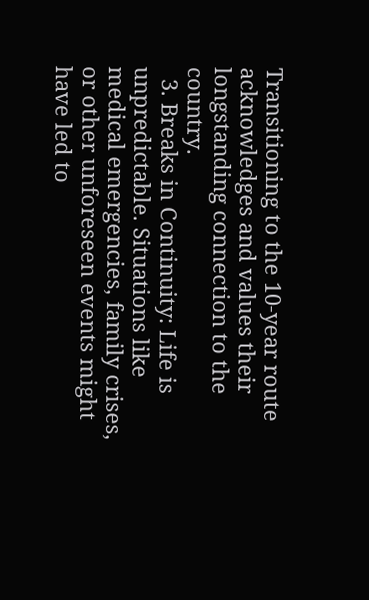Transitioning to the 10-year route acknowledges and values their longstanding connection to the country.
  3. Breaks in Continuity: Life is unpredictable. Situations like medical emergencies, family crises, or other unforeseen events might have led to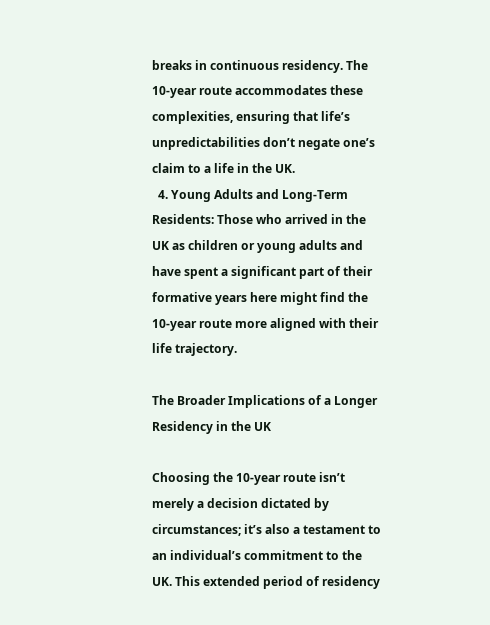breaks in continuous residency. The 10-year route accommodates these complexities, ensuring that life’s unpredictabilities don’t negate one’s claim to a life in the UK.
  4. Young Adults and Long-Term Residents: Those who arrived in the UK as children or young adults and have spent a significant part of their formative years here might find the 10-year route more aligned with their life trajectory.

The Broader Implications of a Longer Residency in the UK

Choosing the 10-year route isn’t merely a decision dictated by circumstances; it’s also a testament to an individual’s commitment to the UK. This extended period of residency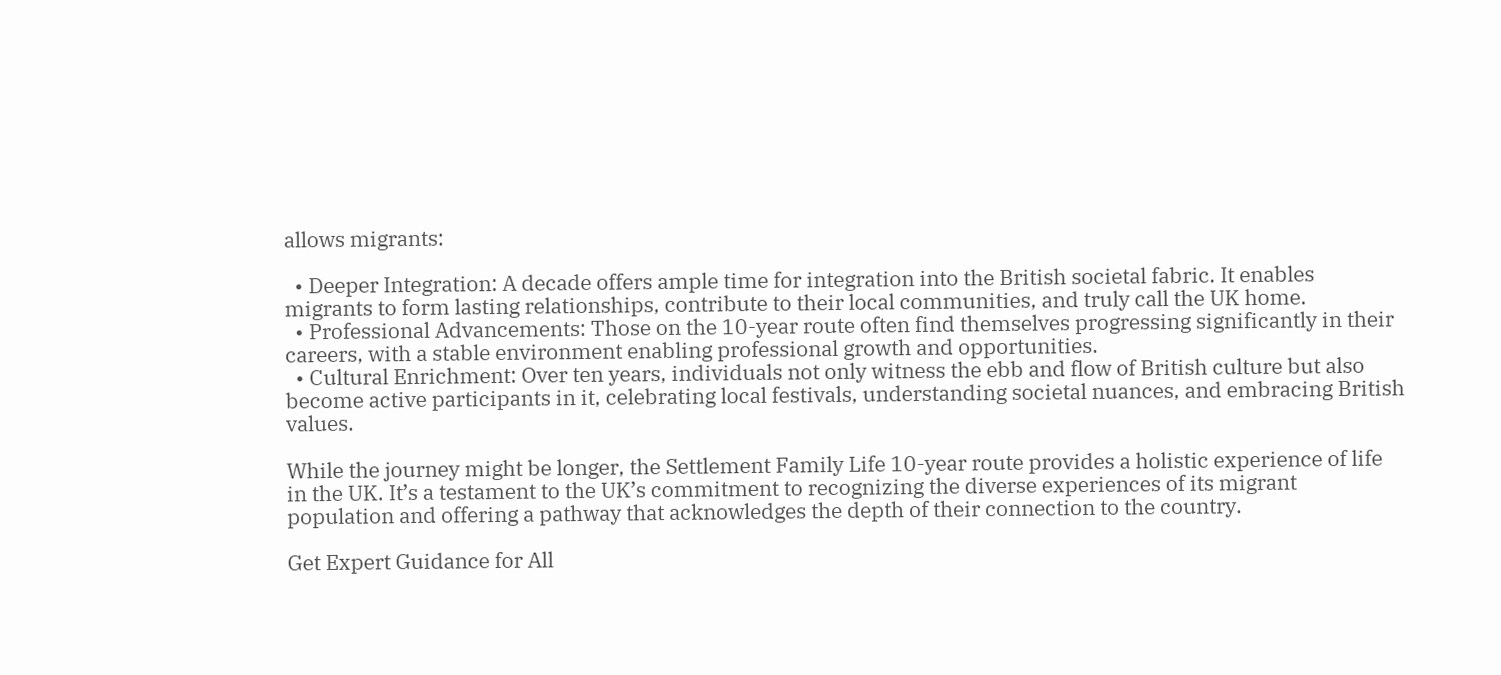allows migrants:

  • Deeper Integration: A decade offers ample time for integration into the British societal fabric. It enables migrants to form lasting relationships, contribute to their local communities, and truly call the UK home.
  • Professional Advancements: Those on the 10-year route often find themselves progressing significantly in their careers, with a stable environment enabling professional growth and opportunities.
  • Cultural Enrichment: Over ten years, individuals not only witness the ebb and flow of British culture but also become active participants in it, celebrating local festivals, understanding societal nuances, and embracing British values.

While the journey might be longer, the Settlement Family Life 10-year route provides a holistic experience of life in the UK. It’s a testament to the UK’s commitment to recognizing the diverse experiences of its migrant population and offering a pathway that acknowledges the depth of their connection to the country.

Get Expert Guidance for All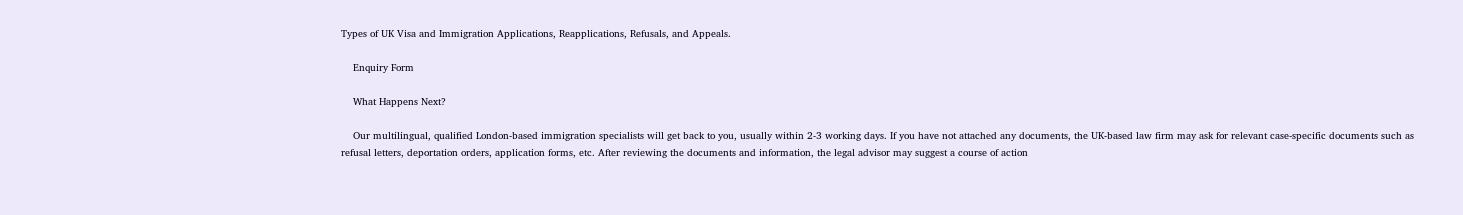Types of UK Visa and Immigration Applications, Reapplications, Refusals, and Appeals.

    Enquiry Form

    What Happens Next?

    Our multilingual, qualified London-based immigration specialists will get back to you, usually within 2-3 working days. If you have not attached any documents, the UK-based law firm may ask for relevant case-specific documents such as refusal letters, deportation orders, application forms, etc. After reviewing the documents and information, the legal advisor may suggest a course of action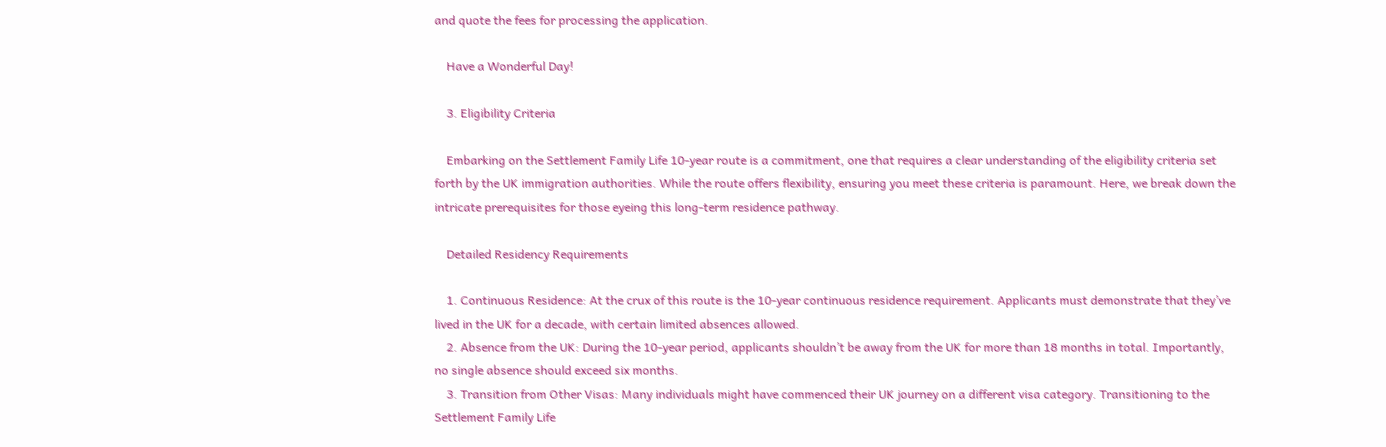and quote the fees for processing the application.

    Have a Wonderful Day!

    3. Eligibility Criteria

    Embarking on the Settlement Family Life 10-year route is a commitment, one that requires a clear understanding of the eligibility criteria set forth by the UK immigration authorities. While the route offers flexibility, ensuring you meet these criteria is paramount. Here, we break down the intricate prerequisites for those eyeing this long-term residence pathway.

    Detailed Residency Requirements

    1. Continuous Residence: At the crux of this route is the 10-year continuous residence requirement. Applicants must demonstrate that they’ve lived in the UK for a decade, with certain limited absences allowed.
    2. Absence from the UK: During the 10-year period, applicants shouldn’t be away from the UK for more than 18 months in total. Importantly, no single absence should exceed six months.
    3. Transition from Other Visas: Many individuals might have commenced their UK journey on a different visa category. Transitioning to the Settlement Family Life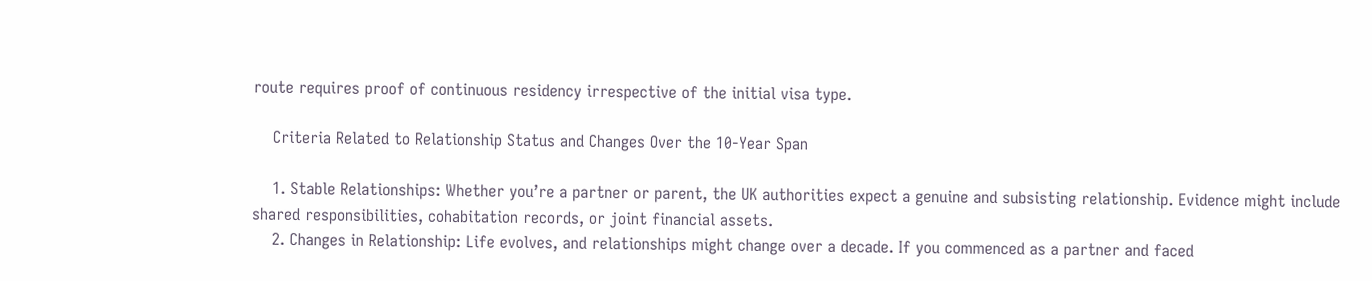route requires proof of continuous residency irrespective of the initial visa type.

    Criteria Related to Relationship Status and Changes Over the 10-Year Span

    1. Stable Relationships: Whether you’re a partner or parent, the UK authorities expect a genuine and subsisting relationship. Evidence might include shared responsibilities, cohabitation records, or joint financial assets.
    2. Changes in Relationship: Life evolves, and relationships might change over a decade. If you commenced as a partner and faced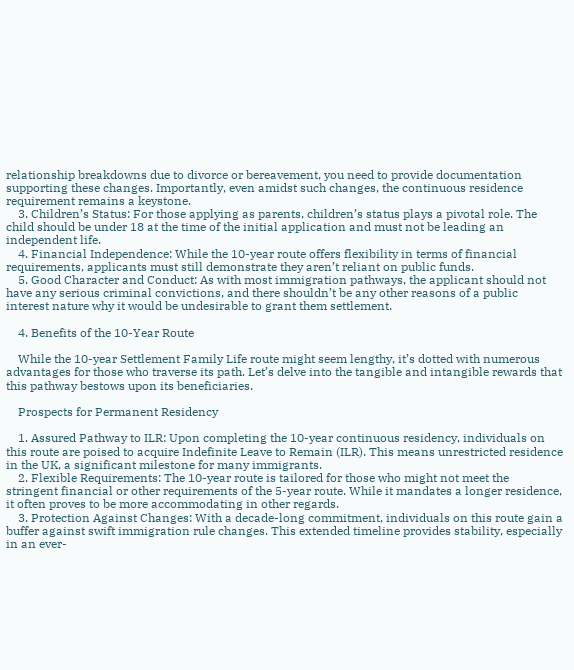relationship breakdowns due to divorce or bereavement, you need to provide documentation supporting these changes. Importantly, even amidst such changes, the continuous residence requirement remains a keystone.
    3. Children’s Status: For those applying as parents, children’s status plays a pivotal role. The child should be under 18 at the time of the initial application and must not be leading an independent life.
    4. Financial Independence: While the 10-year route offers flexibility in terms of financial requirements, applicants must still demonstrate they aren’t reliant on public funds.
    5. Good Character and Conduct: As with most immigration pathways, the applicant should not have any serious criminal convictions, and there shouldn’t be any other reasons of a public interest nature why it would be undesirable to grant them settlement.

    4. Benefits of the 10-Year Route

    While the 10-year Settlement Family Life route might seem lengthy, it’s dotted with numerous advantages for those who traverse its path. Let’s delve into the tangible and intangible rewards that this pathway bestows upon its beneficiaries.

    Prospects for Permanent Residency

    1. Assured Pathway to ILR: Upon completing the 10-year continuous residency, individuals on this route are poised to acquire Indefinite Leave to Remain (ILR). This means unrestricted residence in the UK, a significant milestone for many immigrants.
    2. Flexible Requirements: The 10-year route is tailored for those who might not meet the stringent financial or other requirements of the 5-year route. While it mandates a longer residence, it often proves to be more accommodating in other regards.
    3. Protection Against Changes: With a decade-long commitment, individuals on this route gain a buffer against swift immigration rule changes. This extended timeline provides stability, especially in an ever-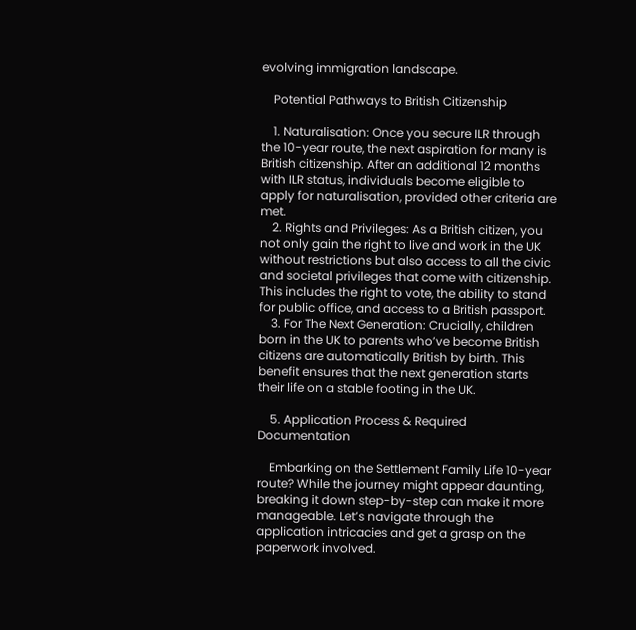evolving immigration landscape.

    Potential Pathways to British Citizenship

    1. Naturalisation: Once you secure ILR through the 10-year route, the next aspiration for many is British citizenship. After an additional 12 months with ILR status, individuals become eligible to apply for naturalisation, provided other criteria are met.
    2. Rights and Privileges: As a British citizen, you not only gain the right to live and work in the UK without restrictions but also access to all the civic and societal privileges that come with citizenship. This includes the right to vote, the ability to stand for public office, and access to a British passport.
    3. For The Next Generation: Crucially, children born in the UK to parents who’ve become British citizens are automatically British by birth. This benefit ensures that the next generation starts their life on a stable footing in the UK.

    5. Application Process & Required Documentation

    Embarking on the Settlement Family Life 10-year route? While the journey might appear daunting, breaking it down step-by-step can make it more manageable. Let’s navigate through the application intricacies and get a grasp on the paperwork involved.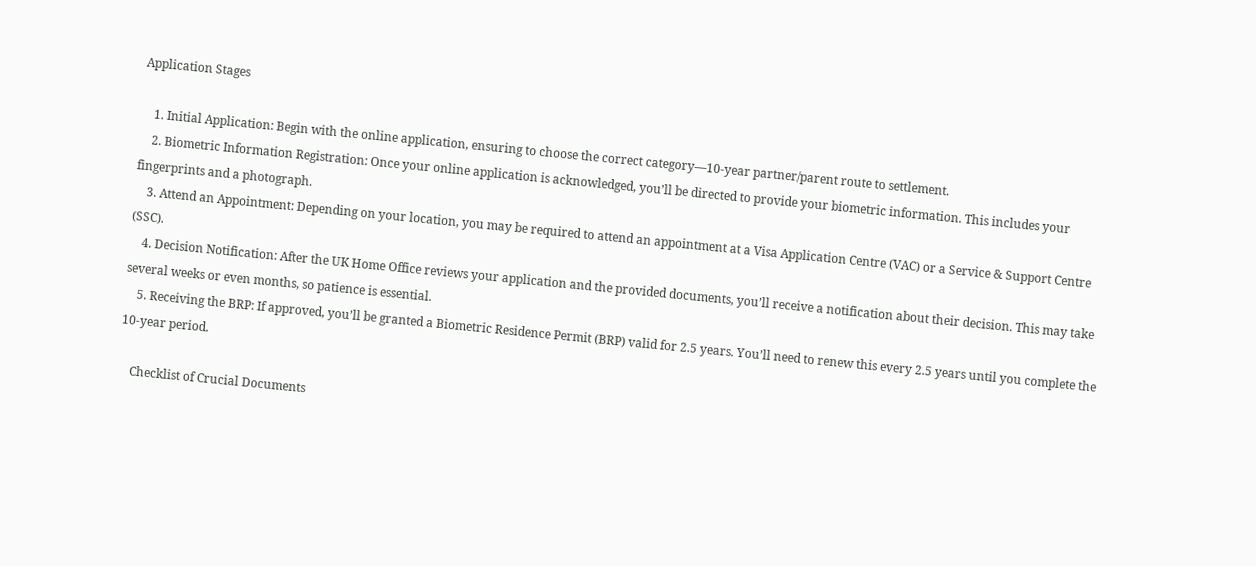Application Stages

    1. Initial Application: Begin with the online application, ensuring to choose the correct category—10-year partner/parent route to settlement.
    2. Biometric Information Registration: Once your online application is acknowledged, you’ll be directed to provide your biometric information. This includes your fingerprints and a photograph.
    3. Attend an Appointment: Depending on your location, you may be required to attend an appointment at a Visa Application Centre (VAC) or a Service & Support Centre (SSC).
    4. Decision Notification: After the UK Home Office reviews your application and the provided documents, you’ll receive a notification about their decision. This may take several weeks or even months, so patience is essential.
    5. Receiving the BRP: If approved, you’ll be granted a Biometric Residence Permit (BRP) valid for 2.5 years. You’ll need to renew this every 2.5 years until you complete the 10-year period.

    Checklist of Crucial Documents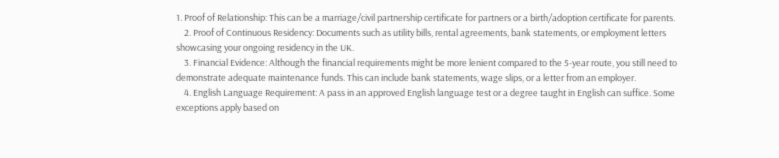1. Proof of Relationship: This can be a marriage/civil partnership certificate for partners or a birth/adoption certificate for parents.
    2. Proof of Continuous Residency: Documents such as utility bills, rental agreements, bank statements, or employment letters showcasing your ongoing residency in the UK.
    3. Financial Evidence: Although the financial requirements might be more lenient compared to the 5-year route, you still need to demonstrate adequate maintenance funds. This can include bank statements, wage slips, or a letter from an employer.
    4. English Language Requirement: A pass in an approved English language test or a degree taught in English can suffice. Some exceptions apply based on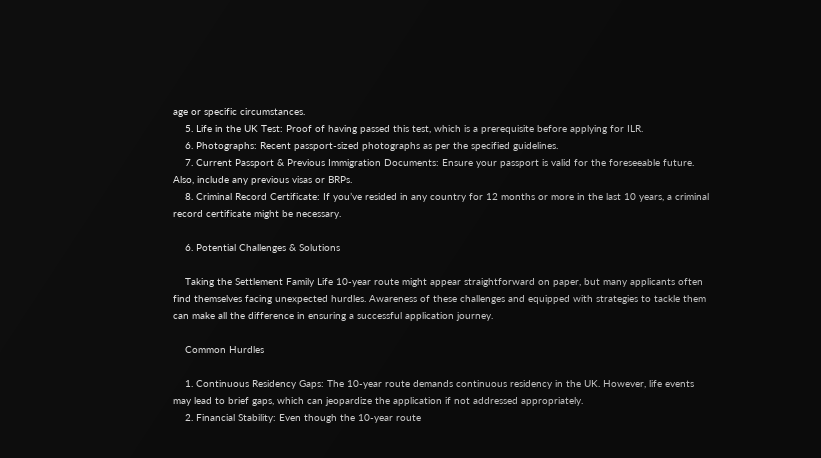age or specific circumstances.
    5. Life in the UK Test: Proof of having passed this test, which is a prerequisite before applying for ILR.
    6. Photographs: Recent passport-sized photographs as per the specified guidelines.
    7. Current Passport & Previous Immigration Documents: Ensure your passport is valid for the foreseeable future. Also, include any previous visas or BRPs.
    8. Criminal Record Certificate: If you’ve resided in any country for 12 months or more in the last 10 years, a criminal record certificate might be necessary.

    6. Potential Challenges & Solutions

    Taking the Settlement Family Life 10-year route might appear straightforward on paper, but many applicants often find themselves facing unexpected hurdles. Awareness of these challenges and equipped with strategies to tackle them can make all the difference in ensuring a successful application journey.

    Common Hurdles

    1. Continuous Residency Gaps: The 10-year route demands continuous residency in the UK. However, life events may lead to brief gaps, which can jeopardize the application if not addressed appropriately.
    2. Financial Stability: Even though the 10-year route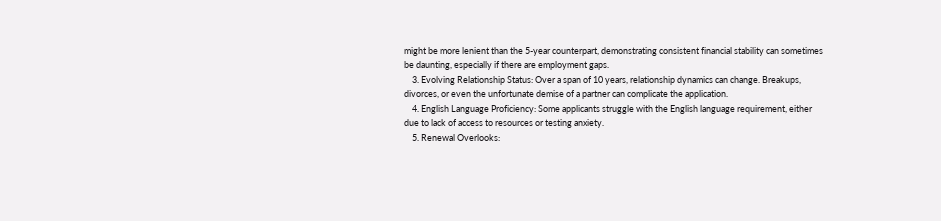might be more lenient than the 5-year counterpart, demonstrating consistent financial stability can sometimes be daunting, especially if there are employment gaps.
    3. Evolving Relationship Status: Over a span of 10 years, relationship dynamics can change. Breakups, divorces, or even the unfortunate demise of a partner can complicate the application.
    4. English Language Proficiency: Some applicants struggle with the English language requirement, either due to lack of access to resources or testing anxiety.
    5. Renewal Overlooks: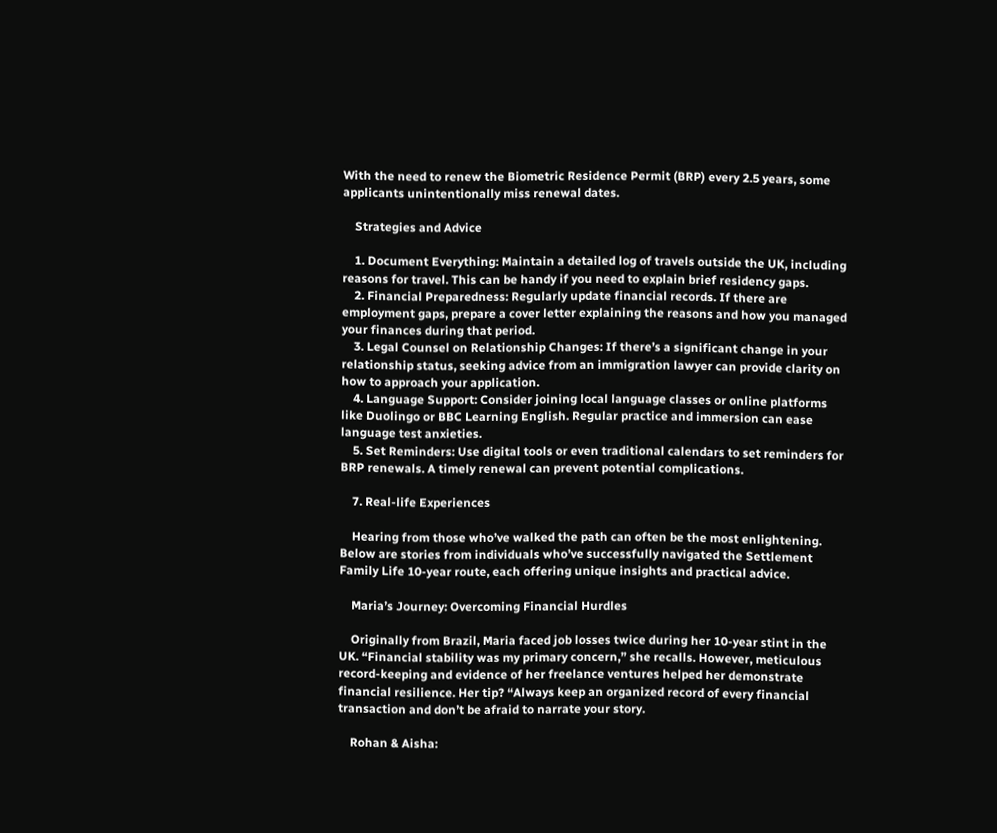With the need to renew the Biometric Residence Permit (BRP) every 2.5 years, some applicants unintentionally miss renewal dates.

    Strategies and Advice

    1. Document Everything: Maintain a detailed log of travels outside the UK, including reasons for travel. This can be handy if you need to explain brief residency gaps.
    2. Financial Preparedness: Regularly update financial records. If there are employment gaps, prepare a cover letter explaining the reasons and how you managed your finances during that period.
    3. Legal Counsel on Relationship Changes: If there’s a significant change in your relationship status, seeking advice from an immigration lawyer can provide clarity on how to approach your application.
    4. Language Support: Consider joining local language classes or online platforms like Duolingo or BBC Learning English. Regular practice and immersion can ease language test anxieties.
    5. Set Reminders: Use digital tools or even traditional calendars to set reminders for BRP renewals. A timely renewal can prevent potential complications.

    7. Real-life Experiences

    Hearing from those who’ve walked the path can often be the most enlightening. Below are stories from individuals who’ve successfully navigated the Settlement Family Life 10-year route, each offering unique insights and practical advice.

    Maria’s Journey: Overcoming Financial Hurdles

    Originally from Brazil, Maria faced job losses twice during her 10-year stint in the UK. “Financial stability was my primary concern,” she recalls. However, meticulous record-keeping and evidence of her freelance ventures helped her demonstrate financial resilience. Her tip? “Always keep an organized record of every financial transaction and don’t be afraid to narrate your story.

    Rohan & Aisha: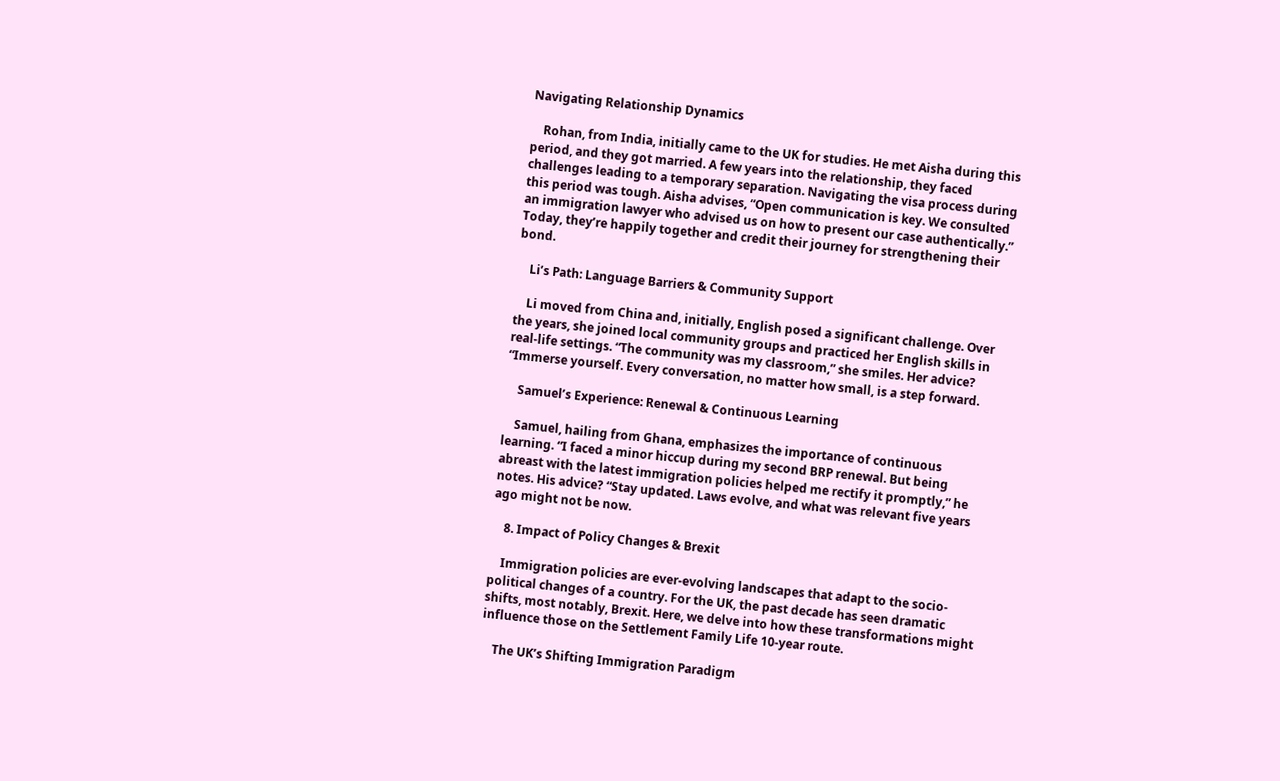Navigating Relationship Dynamics

    Rohan, from India, initially came to the UK for studies. He met Aisha during this period, and they got married. A few years into the relationship, they faced challenges leading to a temporary separation. Navigating the visa process during this period was tough. Aisha advises, “Open communication is key. We consulted an immigration lawyer who advised us on how to present our case authentically.” Today, they’re happily together and credit their journey for strengthening their bond.

    Li’s Path: Language Barriers & Community Support

    Li moved from China and, initially, English posed a significant challenge. Over the years, she joined local community groups and practiced her English skills in real-life settings. “The community was my classroom,” she smiles. Her advice? “Immerse yourself. Every conversation, no matter how small, is a step forward.

    Samuel’s Experience: Renewal & Continuous Learning

    Samuel, hailing from Ghana, emphasizes the importance of continuous learning. “I faced a minor hiccup during my second BRP renewal. But being abreast with the latest immigration policies helped me rectify it promptly,” he notes. His advice? “Stay updated. Laws evolve, and what was relevant five years ago might not be now.

    8. Impact of Policy Changes & Brexit

    Immigration policies are ever-evolving landscapes that adapt to the socio-political changes of a country. For the UK, the past decade has seen dramatic shifts, most notably, Brexit. Here, we delve into how these transformations might influence those on the Settlement Family Life 10-year route.

    The UK’s Shifting Immigration Paradigm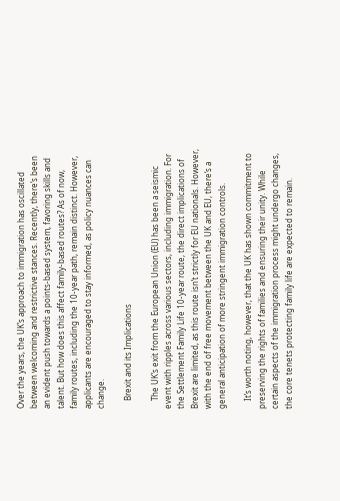Over the years, the UK’s approach to immigration has oscillated between welcoming and restrictive stances. Recently, there’s been an evident push towards a points-based system, favoring skills and talent. But how does this affect family-based routes? As of now, family routes, including the 10-year path, remain distinct. However, applicants are encouraged to stay informed, as policy nuances can change.

    Brexit and its Implications

    The UK’s exit from the European Union (EU) has been a seismic event with ripples across various sectors, including immigration. For the Settlement Family Life 10-year route, the direct implications of Brexit are limited, as this route isn’t strictly for EU nationals. However, with the end of free movement between the UK and EU, there’s a general anticipation of more stringent immigration controls.

    It’s worth noting, however, that the UK has shown commitment to preserving the rights of families and ensuring their unity. While certain aspects of the immigration process might undergo changes, the core tenets protecting family life are expected to remain.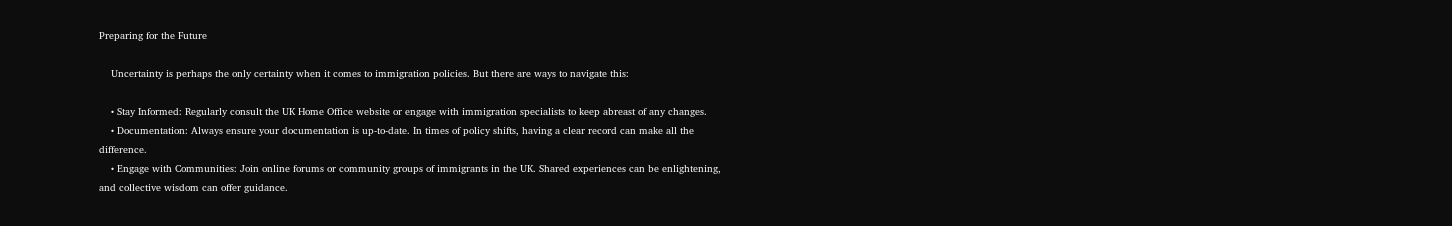Preparing for the Future

    Uncertainty is perhaps the only certainty when it comes to immigration policies. But there are ways to navigate this:

    • Stay Informed: Regularly consult the UK Home Office website or engage with immigration specialists to keep abreast of any changes.
    • Documentation: Always ensure your documentation is up-to-date. In times of policy shifts, having a clear record can make all the difference.
    • Engage with Communities: Join online forums or community groups of immigrants in the UK. Shared experiences can be enlightening, and collective wisdom can offer guidance.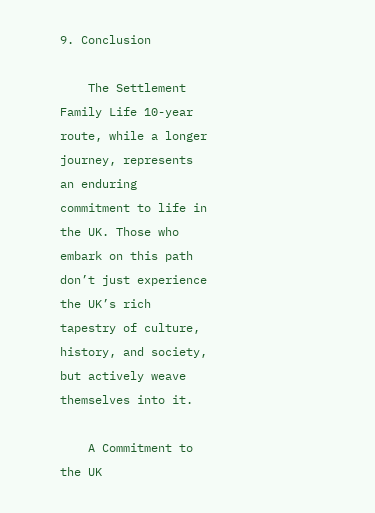9. Conclusion

    The Settlement Family Life 10-year route, while a longer journey, represents an enduring commitment to life in the UK. Those who embark on this path don’t just experience the UK’s rich tapestry of culture, history, and society, but actively weave themselves into it.

    A Commitment to the UK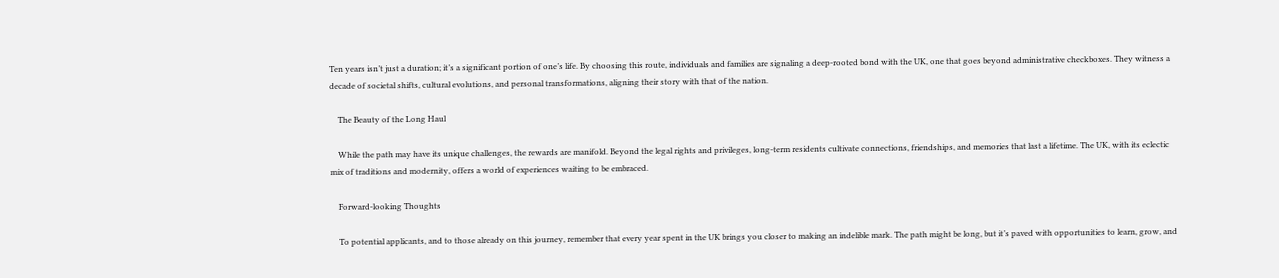Ten years isn’t just a duration; it’s a significant portion of one’s life. By choosing this route, individuals and families are signaling a deep-rooted bond with the UK, one that goes beyond administrative checkboxes. They witness a decade of societal shifts, cultural evolutions, and personal transformations, aligning their story with that of the nation.

    The Beauty of the Long Haul

    While the path may have its unique challenges, the rewards are manifold. Beyond the legal rights and privileges, long-term residents cultivate connections, friendships, and memories that last a lifetime. The UK, with its eclectic mix of traditions and modernity, offers a world of experiences waiting to be embraced.

    Forward-looking Thoughts

    To potential applicants, and to those already on this journey, remember that every year spent in the UK brings you closer to making an indelible mark. The path might be long, but it’s paved with opportunities to learn, grow, and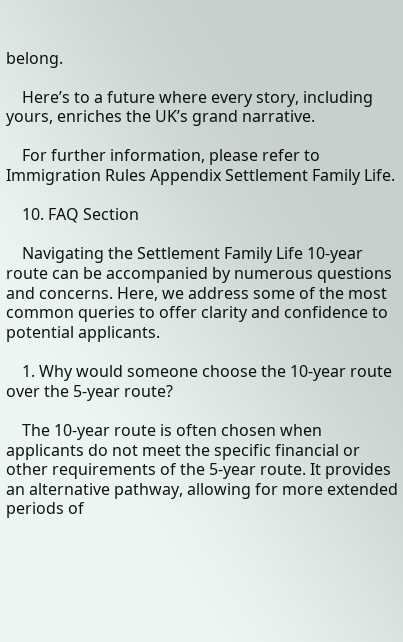belong.

    Here’s to a future where every story, including yours, enriches the UK’s grand narrative.

    For further information, please refer to Immigration Rules Appendix Settlement Family Life.

    10. FAQ Section

    Navigating the Settlement Family Life 10-year route can be accompanied by numerous questions and concerns. Here, we address some of the most common queries to offer clarity and confidence to potential applicants.

    1. Why would someone choose the 10-year route over the 5-year route?

    The 10-year route is often chosen when applicants do not meet the specific financial or other requirements of the 5-year route. It provides an alternative pathway, allowing for more extended periods of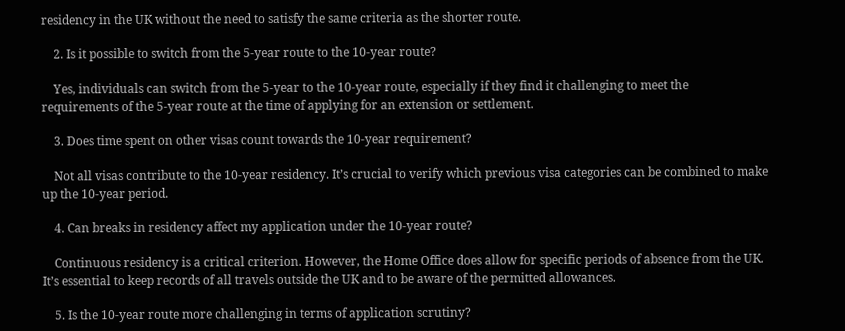residency in the UK without the need to satisfy the same criteria as the shorter route.

    2. Is it possible to switch from the 5-year route to the 10-year route?

    Yes, individuals can switch from the 5-year to the 10-year route, especially if they find it challenging to meet the requirements of the 5-year route at the time of applying for an extension or settlement.

    3. Does time spent on other visas count towards the 10-year requirement?

    Not all visas contribute to the 10-year residency. It’s crucial to verify which previous visa categories can be combined to make up the 10-year period.

    4. Can breaks in residency affect my application under the 10-year route?

    Continuous residency is a critical criterion. However, the Home Office does allow for specific periods of absence from the UK. It’s essential to keep records of all travels outside the UK and to be aware of the permitted allowances.

    5. Is the 10-year route more challenging in terms of application scrutiny?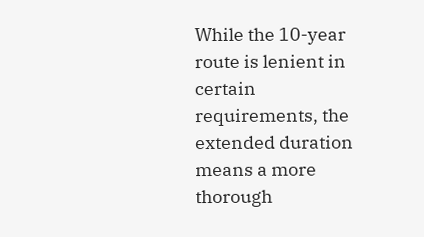While the 10-year route is lenient in certain requirements, the extended duration means a more thorough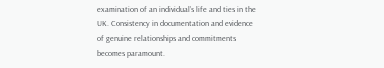examination of an individual’s life and ties in the UK. Consistency in documentation and evidence of genuine relationships and commitments becomes paramount.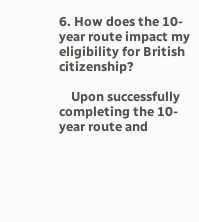6. How does the 10-year route impact my eligibility for British citizenship?

    Upon successfully completing the 10-year route and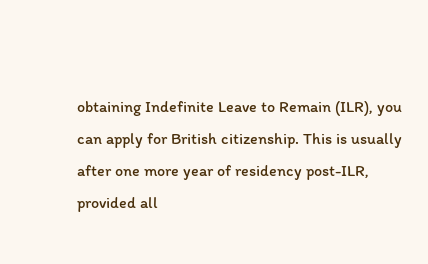obtaining Indefinite Leave to Remain (ILR), you can apply for British citizenship. This is usually after one more year of residency post-ILR, provided all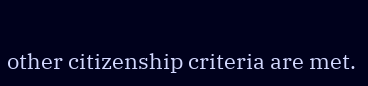other citizenship criteria are met.